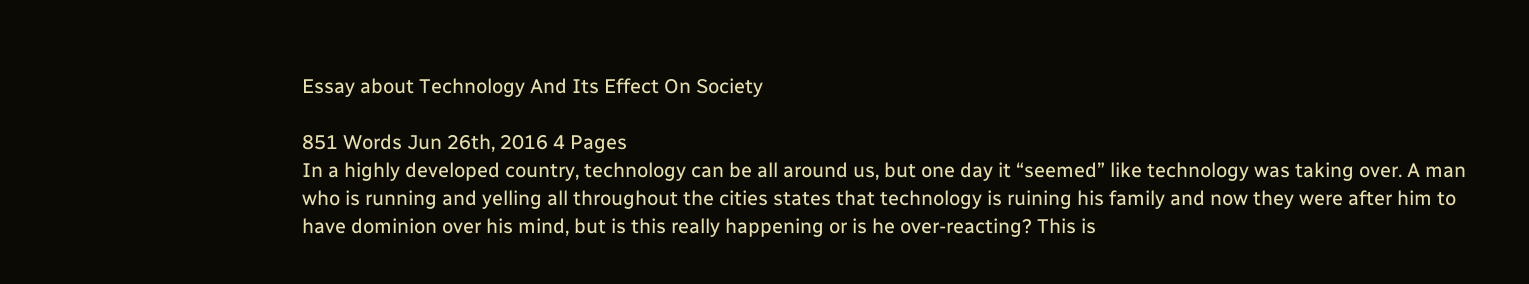Essay about Technology And Its Effect On Society

851 Words Jun 26th, 2016 4 Pages
In a highly developed country, technology can be all around us, but one day it “seemed” like technology was taking over. A man who is running and yelling all throughout the cities states that technology is ruining his family and now they were after him to have dominion over his mind, but is this really happening or is he over-reacting? This is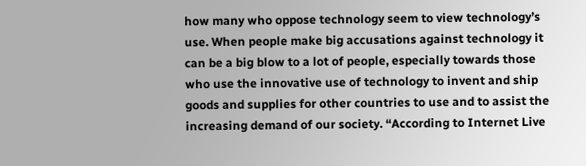how many who oppose technology seem to view technology’s use. When people make big accusations against technology it can be a big blow to a lot of people, especially towards those who use the innovative use of technology to invent and ship goods and supplies for other countries to use and to assist the increasing demand of our society. “According to Internet Live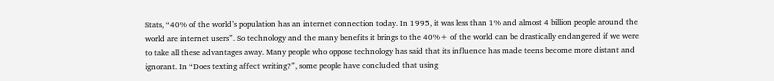Stats, “40% of the world’s population has an internet connection today. In 1995, it was less than 1% and almost 4 billion people around the world are internet users”. So technology and the many benefits it brings to the 40%+ of the world can be drastically endangered if we were to take all these advantages away. Many people who oppose technology has said that its influence has made teens become more distant and ignorant. In “Does texting affect writing?”, some people have concluded that using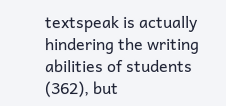textspeak is actually hindering the writing abilities of students (362), but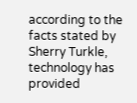according to the facts stated by Sherry Turkle, technology has provided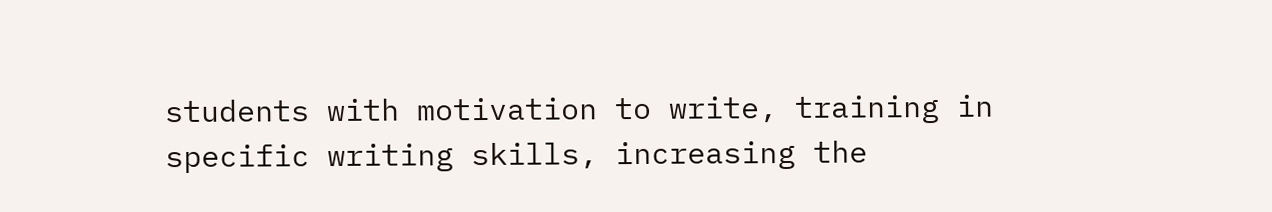students with motivation to write, training in specific writing skills, increasing the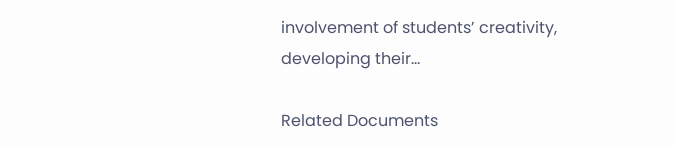involvement of students’ creativity, developing their…

Related Documents